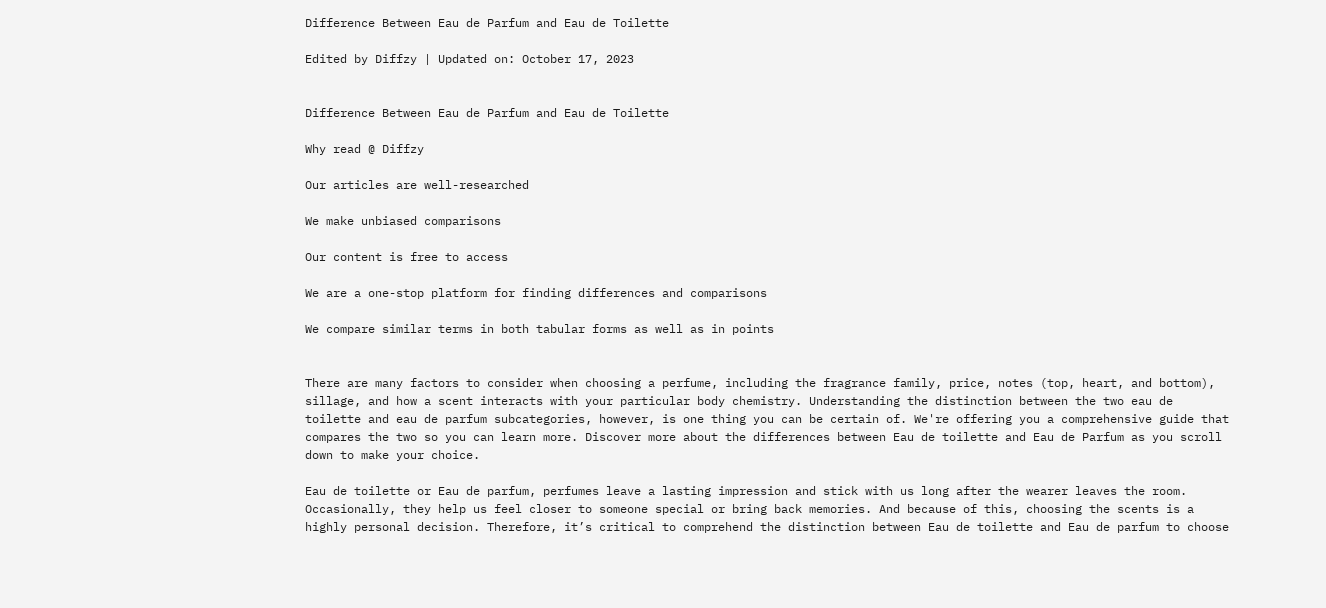Difference Between Eau de Parfum and Eau de Toilette

Edited by Diffzy | Updated on: October 17, 2023


Difference Between Eau de Parfum and Eau de Toilette

Why read @ Diffzy

Our articles are well-researched

We make unbiased comparisons

Our content is free to access

We are a one-stop platform for finding differences and comparisons

We compare similar terms in both tabular forms as well as in points


There are many factors to consider when choosing a perfume, including the fragrance family, price, notes (top, heart, and bottom), sillage, and how a scent interacts with your particular body chemistry. Understanding the distinction between the two eau de toilette and eau de parfum subcategories, however, is one thing you can be certain of. We're offering you a comprehensive guide that compares the two so you can learn more. Discover more about the differences between Eau de toilette and Eau de Parfum as you scroll down to make your choice.

Eau de toilette or Eau de parfum, perfumes leave a lasting impression and stick with us long after the wearer leaves the room. Occasionally, they help us feel closer to someone special or bring back memories. And because of this, choosing the scents is a highly personal decision. Therefore, it’s critical to comprehend the distinction between Eau de toilette and Eau de parfum to choose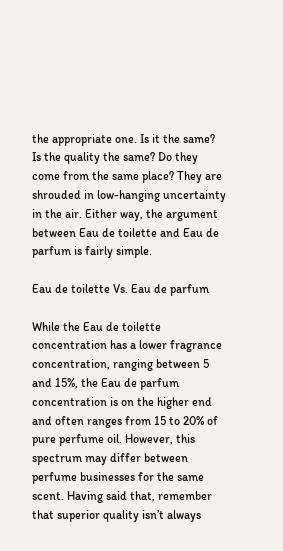the appropriate one. Is it the same? Is the quality the same? Do they come from the same place? They are shrouded in low-hanging uncertainty in the air. Either way, the argument between Eau de toilette and Eau de parfum is fairly simple.

Eau de toilette Vs. Eau de parfum

While the Eau de toilette concentration has a lower fragrance concentration, ranging between 5 and 15%, the Eau de parfum concentration is on the higher end and often ranges from 15 to 20% of pure perfume oil. However, this spectrum may differ between perfume businesses for the same scent. Having said that, remember that superior quality isn’t always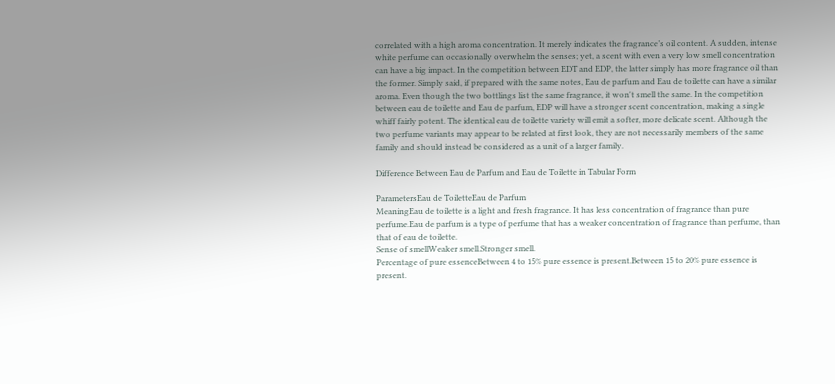correlated with a high aroma concentration. It merely indicates the fragrance’s oil content. A sudden, intense white perfume can occasionally overwhelm the senses; yet, a scent with even a very low smell concentration can have a big impact. In the competition between EDT and EDP, the latter simply has more fragrance oil than the former. Simply said, if prepared with the same notes, Eau de parfum and Eau de toilette can have a similar aroma. Even though the two bottlings list the same fragrance, it won't smell the same. In the competition between eau de toilette and Eau de parfum, EDP will have a stronger scent concentration, making a single whiff fairly potent. The identical eau de toilette variety will emit a softer, more delicate scent. Although the two perfume variants may appear to be related at first look, they are not necessarily members of the same family and should instead be considered as a unit of a larger family.

Difference Between Eau de Parfum and Eau de Toilette in Tabular Form

ParametersEau de ToiletteEau de Parfum
MeaningEau de toilette is a light and fresh fragrance. It has less concentration of fragrance than pure perfume.Eau de parfum is a type of perfume that has a weaker concentration of fragrance than perfume, than that of eau de toilette.
Sense of smellWeaker smell.Stronger smell.
Percentage of pure essenceBetween 4 to 15% pure essence is present.Between 15 to 20% pure essence is present.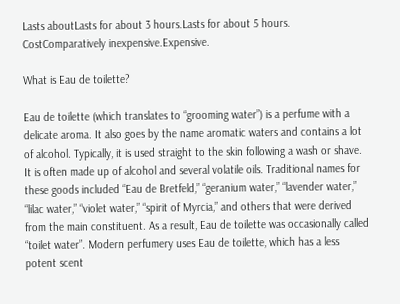Lasts aboutLasts for about 3 hours.Lasts for about 5 hours.
CostComparatively inexpensive.Expensive.

What is Eau de toilette?

Eau de toilette (which translates to “grooming water”) is a perfume with a delicate aroma. It also goes by the name aromatic waters and contains a lot of alcohol. Typically, it is used straight to the skin following a wash or shave. It is often made up of alcohol and several volatile oils. Traditional names for these goods included “Eau de Bretfeld,” “geranium water,” “lavender water,” “lilac water,” “violet water,” “spirit of Myrcia,” and others that were derived from the main constituent. As a result, Eau de toilette was occasionally called “toilet water”. Modern perfumery uses Eau de toilette, which has a less potent scent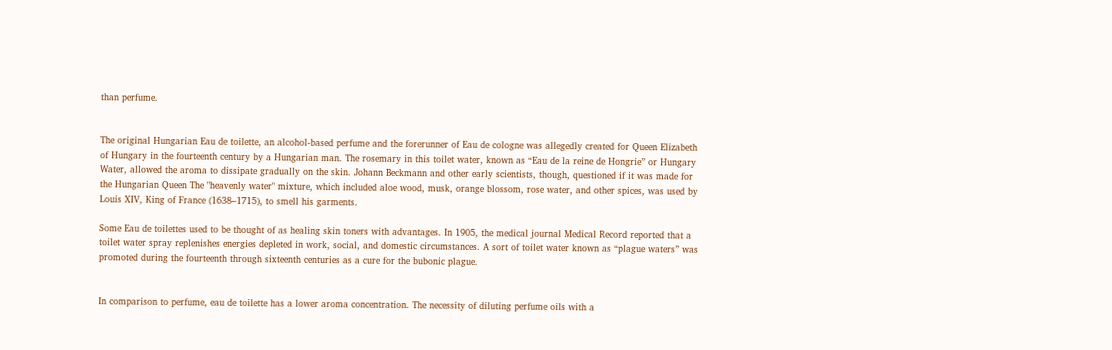than perfume.


The original Hungarian Eau de toilette, an alcohol-based perfume and the forerunner of Eau de cologne was allegedly created for Queen Elizabeth of Hungary in the fourteenth century by a Hungarian man. The rosemary in this toilet water, known as “Eau de la reine de Hongrie” or Hungary Water, allowed the aroma to dissipate gradually on the skin. Johann Beckmann and other early scientists, though, questioned if it was made for the Hungarian Queen The "heavenly water" mixture, which included aloe wood, musk, orange blossom, rose water, and other spices, was used by Louis XIV, King of France (1638–1715), to smell his garments.

Some Eau de toilettes used to be thought of as healing skin toners with advantages. In 1905, the medical journal Medical Record reported that a toilet water spray replenishes energies depleted in work, social, and domestic circumstances. A sort of toilet water known as “plague waters” was promoted during the fourteenth through sixteenth centuries as a cure for the bubonic plague.


In comparison to perfume, eau de toilette has a lower aroma concentration. The necessity of diluting perfume oils with a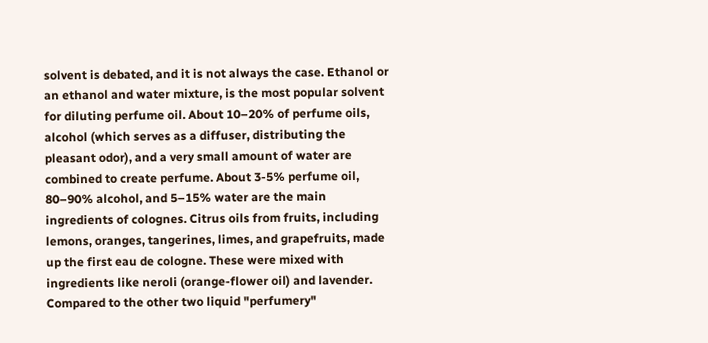solvent is debated, and it is not always the case. Ethanol or an ethanol and water mixture, is the most popular solvent for diluting perfume oil. About 10–20% of perfume oils, alcohol (which serves as a diffuser, distributing the pleasant odor), and a very small amount of water are combined to create perfume. About 3-5% perfume oil, 80–90% alcohol, and 5–15% water are the main ingredients of colognes. Citrus oils from fruits, including lemons, oranges, tangerines, limes, and grapefruits, made up the first eau de cologne. These were mixed with ingredients like neroli (orange-flower oil) and lavender. Compared to the other two liquid "perfumery"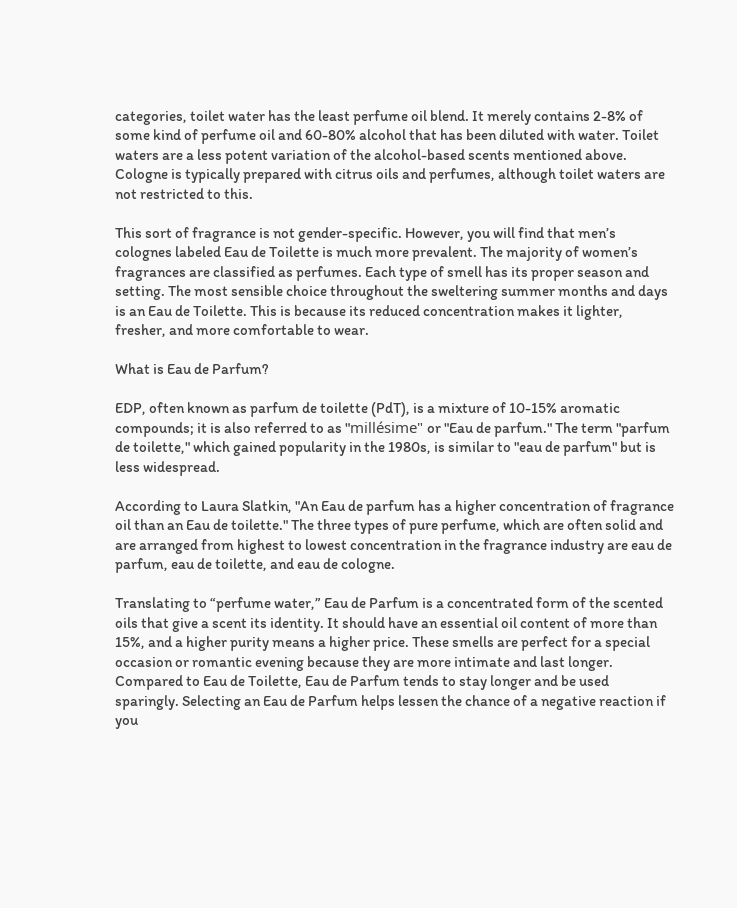categories, toilet water has the least perfume oil blend. It merely contains 2-8% of some kind of perfume oil and 60-80% alcohol that has been diluted with water. Toilet waters are a less potent variation of the alcohol-based scents mentioned above. Cologne is typically prepared with citrus oils and perfumes, although toilet waters are not restricted to this.

This sort of fragrance is not gender-specific. However, you will find that men’s colognes labeled Eau de Toilette is much more prevalent. The majority of women’s fragrances are classified as perfumes. Each type of smell has its proper season and setting. The most sensible choice throughout the sweltering summer months and days is an Eau de Toilette. This is because its reduced concentration makes it lighter, fresher, and more comfortable to wear.

What is Eau de Parfum?

EDP, often known as parfum de toilette (PdT), is a mixture of 10-15% aromatic compounds; it is also referred to as "millésime" or "Eau de parfum." The term "parfum de toilette," which gained popularity in the 1980s, is similar to "eau de parfum" but is less widespread.

According to Laura Slatkin, "An Eau de parfum has a higher concentration of fragrance oil than an Eau de toilette." The three types of pure perfume, which are often solid and are arranged from highest to lowest concentration in the fragrance industry are eau de parfum, eau de toilette, and eau de cologne.

Translating to “perfume water,” Eau de Parfum is a concentrated form of the scented oils that give a scent its identity. It should have an essential oil content of more than 15%, and a higher purity means a higher price. These smells are perfect for a special occasion or romantic evening because they are more intimate and last longer. Compared to Eau de Toilette, Eau de Parfum tends to stay longer and be used sparingly. Selecting an Eau de Parfum helps lessen the chance of a negative reaction if you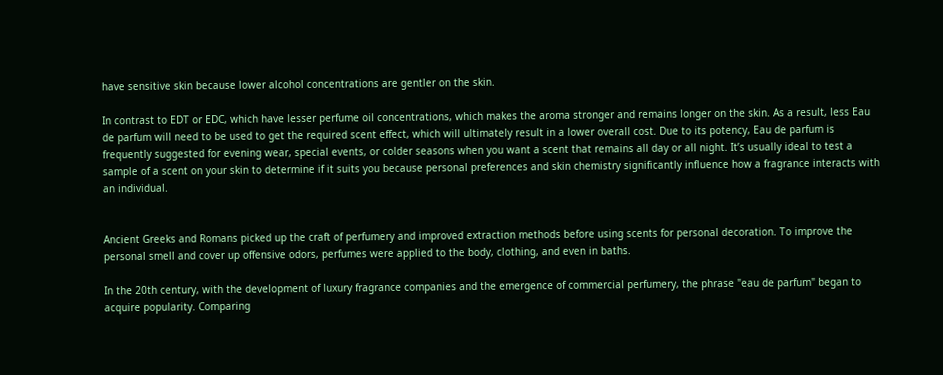have sensitive skin because lower alcohol concentrations are gentler on the skin.

In contrast to EDT or EDC, which have lesser perfume oil concentrations, which makes the aroma stronger and remains longer on the skin. As a result, less Eau de parfum will need to be used to get the required scent effect, which will ultimately result in a lower overall cost. Due to its potency, Eau de parfum is frequently suggested for evening wear, special events, or colder seasons when you want a scent that remains all day or all night. It’s usually ideal to test a sample of a scent on your skin to determine if it suits you because personal preferences and skin chemistry significantly influence how a fragrance interacts with an individual.


Ancient Greeks and Romans picked up the craft of perfumery and improved extraction methods before using scents for personal decoration. To improve the personal smell and cover up offensive odors, perfumes were applied to the body, clothing, and even in baths.

In the 20th century, with the development of luxury fragrance companies and the emergence of commercial perfumery, the phrase "eau de parfum" began to acquire popularity. Comparing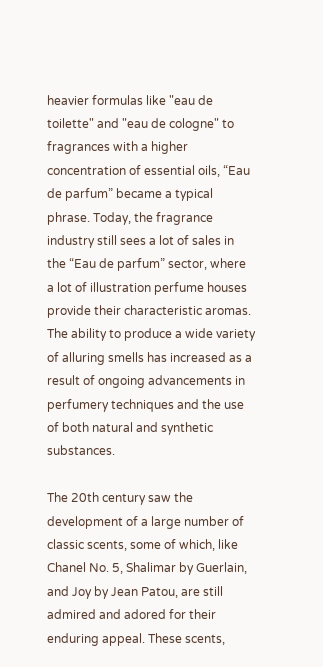heavier formulas like "eau de toilette" and "eau de cologne" to fragrances with a higher concentration of essential oils, “Eau de parfum” became a typical phrase. Today, the fragrance industry still sees a lot of sales in the “Eau de parfum” sector, where a lot of illustration perfume houses provide their characteristic aromas. The ability to produce a wide variety of alluring smells has increased as a result of ongoing advancements in perfumery techniques and the use of both natural and synthetic substances.

The 20th century saw the development of a large number of classic scents, some of which, like Chanel No. 5, Shalimar by Guerlain, and Joy by Jean Patou, are still admired and adored for their enduring appeal. These scents,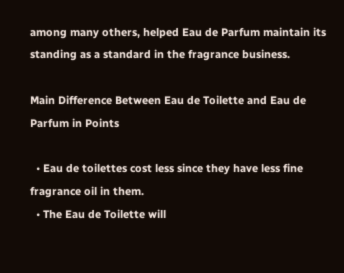among many others, helped Eau de Parfum maintain its standing as a standard in the fragrance business.

Main Difference Between Eau de Toilette and Eau de Parfum in Points

  • Eau de toilettes cost less since they have less fine fragrance oil in them.
  • The Eau de Toilette will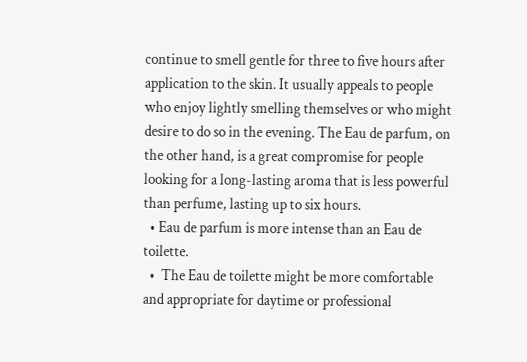continue to smell gentle for three to five hours after application to the skin. It usually appeals to people who enjoy lightly smelling themselves or who might desire to do so in the evening. The Eau de parfum, on the other hand, is a great compromise for people looking for a long-lasting aroma that is less powerful than perfume, lasting up to six hours.
  • Eau de parfum is more intense than an Eau de toilette.
  •  The Eau de toilette might be more comfortable and appropriate for daytime or professional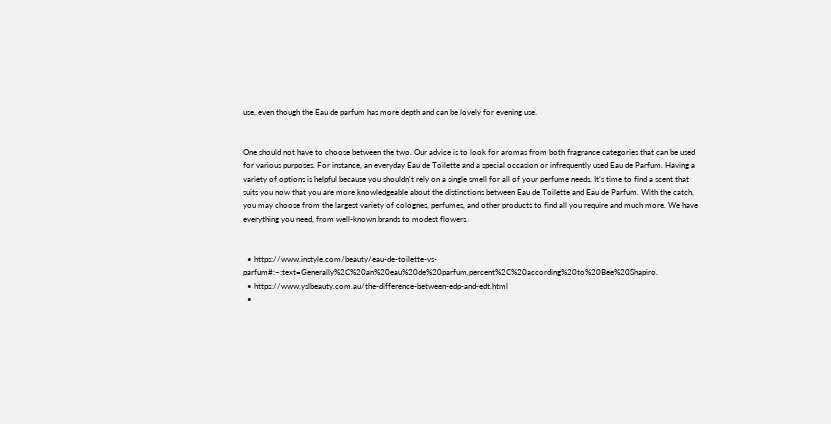use, even though the Eau de parfum has more depth and can be lovely for evening use.


One should not have to choose between the two. Our advice is to look for aromas from both fragrance categories that can be used for various purposes. For instance, an everyday Eau de Toilette and a special occasion or infrequently used Eau de Parfum. Having a variety of options is helpful because you shouldn't rely on a single smell for all of your perfume needs. It’s time to find a scent that suits you now that you are more knowledgeable about the distinctions between Eau de Toilette and Eau de Parfum. With the catch, you may choose from the largest variety of colognes, perfumes, and other products to find all you require and much more. We have everything you need, from well-known brands to modest flowers.


  • https://www.instyle.com/beauty/eau-de-toilette-vs-parfum#:~:text=Generally%2C%20an%20eau%20de%20parfum,percent%2C%20according%20to%20Bee%20Shapiro.
  • https://www.yslbeauty.com.au/the-difference-between-edp-and-edt.html
  •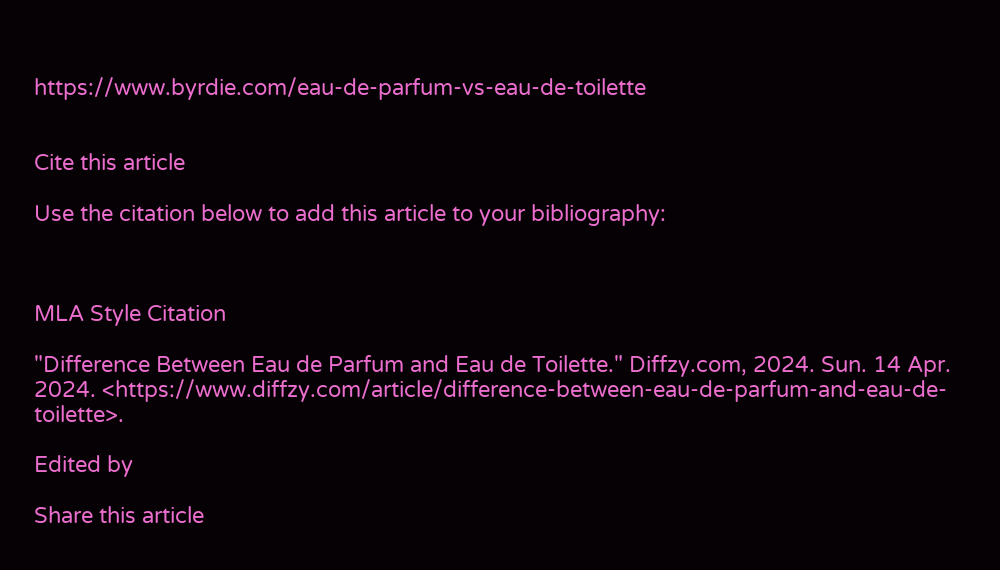https://www.byrdie.com/eau-de-parfum-vs-eau-de-toilette


Cite this article

Use the citation below to add this article to your bibliography:



MLA Style Citation

"Difference Between Eau de Parfum and Eau de Toilette." Diffzy.com, 2024. Sun. 14 Apr. 2024. <https://www.diffzy.com/article/difference-between-eau-de-parfum-and-eau-de-toilette>.

Edited by

Share this article